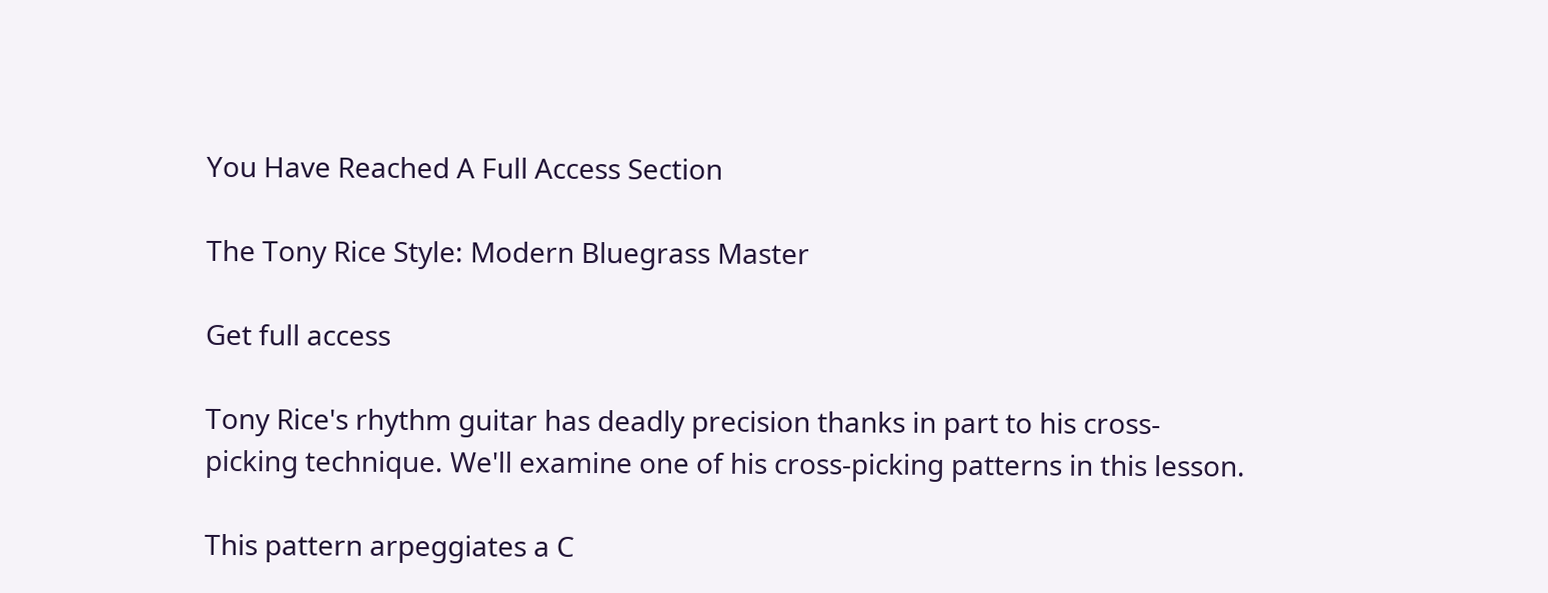You Have Reached A Full Access Section

The Tony Rice Style: Modern Bluegrass Master

Get full access

Tony Rice's rhythm guitar has deadly precision thanks in part to his cross-picking technique. We'll examine one of his cross-picking patterns in this lesson.

This pattern arpeggiates a C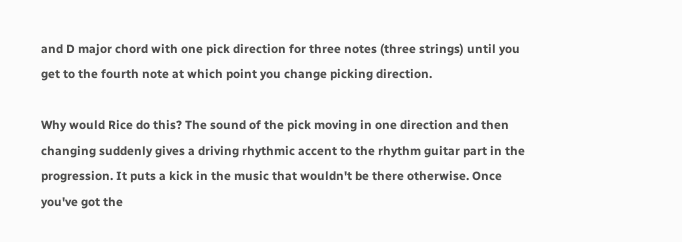and D major chord with one pick direction for three notes (three strings) until you get to the fourth note at which point you change picking direction.

Why would Rice do this? The sound of the pick moving in one direction and then changing suddenly gives a driving rhythmic accent to the rhythm guitar part in the progression. It puts a kick in the music that wouldn't be there otherwise. Once you've got the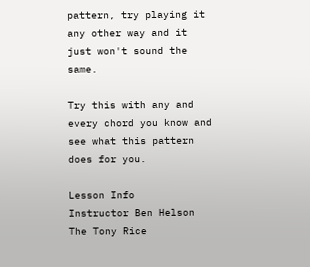pattern, try playing it any other way and it just won't sound the same.

Try this with any and every chord you know and see what this pattern does for you.

Lesson Info
Instructor Ben Helson
The Tony Rice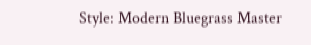Style: Modern Bluegrass Master